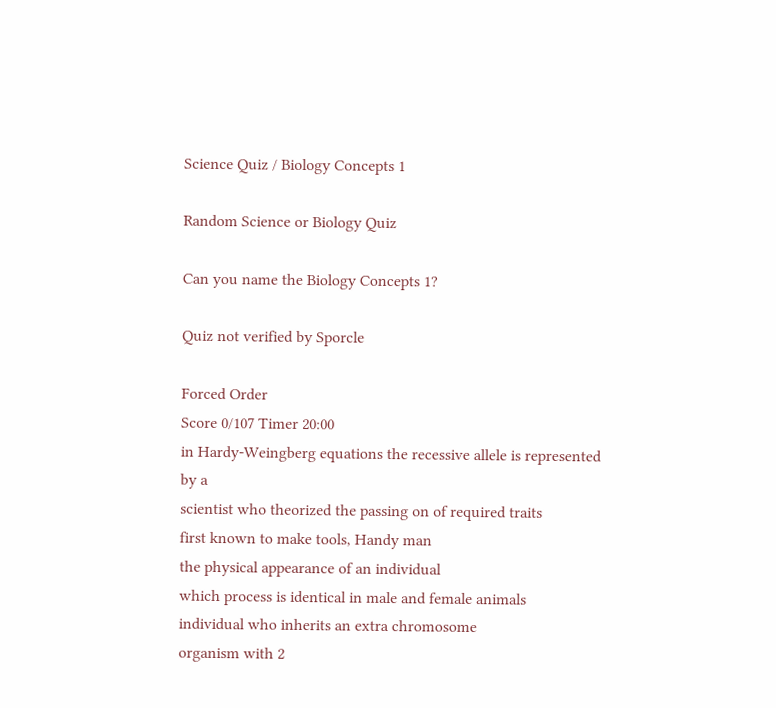Science Quiz / Biology Concepts 1

Random Science or Biology Quiz

Can you name the Biology Concepts 1?

Quiz not verified by Sporcle

Forced Order
Score 0/107 Timer 20:00
in Hardy-Weingberg equations the recessive allele is represented by a
scientist who theorized the passing on of required traits
first known to make tools, Handy man
the physical appearance of an individual
which process is identical in male and female animals
individual who inherits an extra chromosome
organism with 2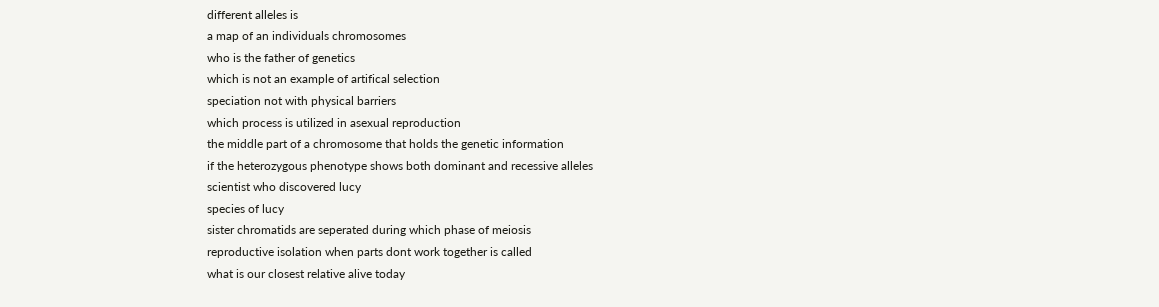different alleles is
a map of an individuals chromosomes
who is the father of genetics
which is not an example of artifical selection
speciation not with physical barriers
which process is utilized in asexual reproduction
the middle part of a chromosome that holds the genetic information
if the heterozygous phenotype shows both dominant and recessive alleles
scientist who discovered lucy
species of lucy
sister chromatids are seperated during which phase of meiosis
reproductive isolation when parts dont work together is called
what is our closest relative alive today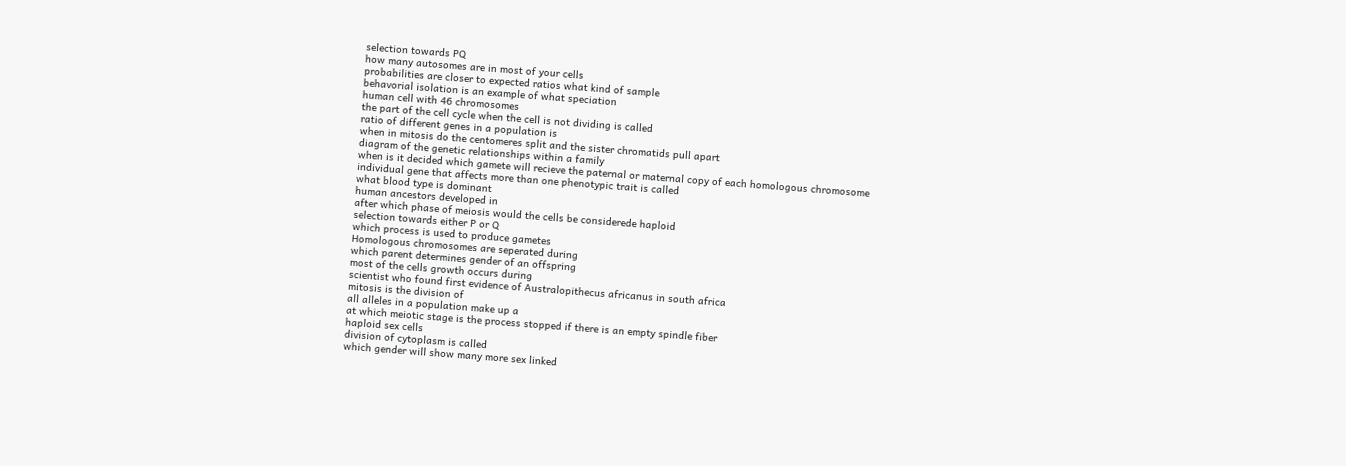selection towards PQ
how many autosomes are in most of your cells
probabilities are closer to expected ratios what kind of sample
behavorial isolation is an example of what speciation
human cell with 46 chromosomes
the part of the cell cycle when the cell is not dividing is called
ratio of different genes in a population is
when in mitosis do the centomeres split and the sister chromatids pull apart
diagram of the genetic relationships within a family
when is it decided which gamete will recieve the paternal or maternal copy of each homologous chromosome
individual gene that affects more than one phenotypic trait is called
what blood type is dominant
human ancestors developed in
after which phase of meiosis would the cells be considerede haploid
selection towards either P or Q
which process is used to produce gametes
Homologous chromosomes are seperated during
which parent determines gender of an offspring
most of the cells growth occurs during
scientist who found first evidence of Australopithecus africanus in south africa
mitosis is the division of
all alleles in a population make up a
at which meiotic stage is the process stopped if there is an empty spindle fiber
haploid sex cells
division of cytoplasm is called
which gender will show many more sex linked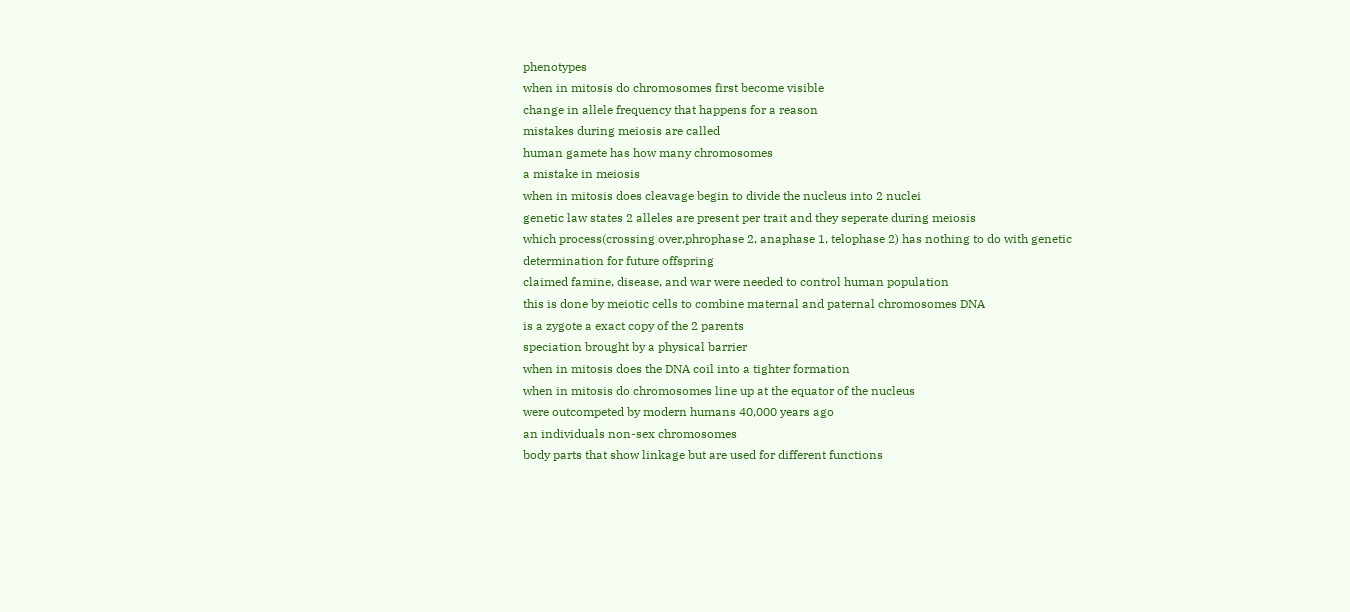phenotypes
when in mitosis do chromosomes first become visible
change in allele frequency that happens for a reason
mistakes during meiosis are called
human gamete has how many chromosomes
a mistake in meiosis
when in mitosis does cleavage begin to divide the nucleus into 2 nuclei
genetic law states 2 alleles are present per trait and they seperate during meiosis
which process(crossing over,phrophase 2, anaphase 1, telophase 2) has nothing to do with genetic determination for future offspring
claimed famine, disease, and war were needed to control human population
this is done by meiotic cells to combine maternal and paternal chromosomes DNA
is a zygote a exact copy of the 2 parents
speciation brought by a physical barrier
when in mitosis does the DNA coil into a tighter formation
when in mitosis do chromosomes line up at the equator of the nucleus
were outcompeted by modern humans 40,000 years ago
an individuals non-sex chromosomes
body parts that show linkage but are used for different functions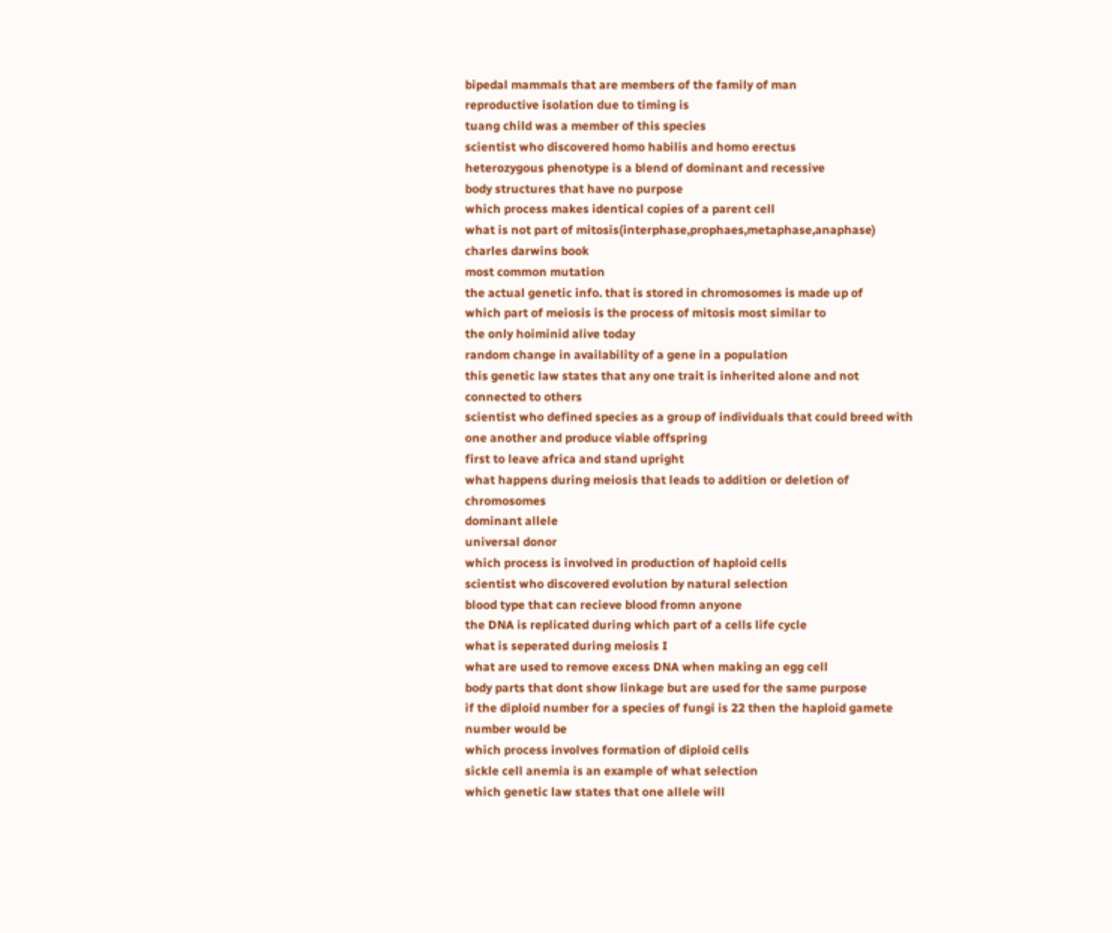bipedal mammals that are members of the family of man
reproductive isolation due to timing is
tuang child was a member of this species
scientist who discovered homo habilis and homo erectus
heterozygous phenotype is a blend of dominant and recessive
body structures that have no purpose
which process makes identical copies of a parent cell
what is not part of mitosis(interphase,prophaes,metaphase,anaphase)
charles darwins book
most common mutation
the actual genetic info. that is stored in chromosomes is made up of
which part of meiosis is the process of mitosis most similar to
the only hoiminid alive today
random change in availability of a gene in a population
this genetic law states that any one trait is inherited alone and not connected to others
scientist who defined species as a group of individuals that could breed with one another and produce viable offspring
first to leave africa and stand upright
what happens during meiosis that leads to addition or deletion of chromosomes
dominant allele
universal donor
which process is involved in production of haploid cells
scientist who discovered evolution by natural selection
blood type that can recieve blood fromn anyone
the DNA is replicated during which part of a cells life cycle
what is seperated during meiosis I
what are used to remove excess DNA when making an egg cell
body parts that dont show linkage but are used for the same purpose
if the diploid number for a species of fungi is 22 then the haploid gamete number would be
which process involves formation of diploid cells
sickle cell anemia is an example of what selection
which genetic law states that one allele will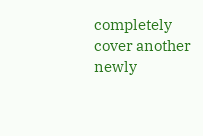completely cover another
newly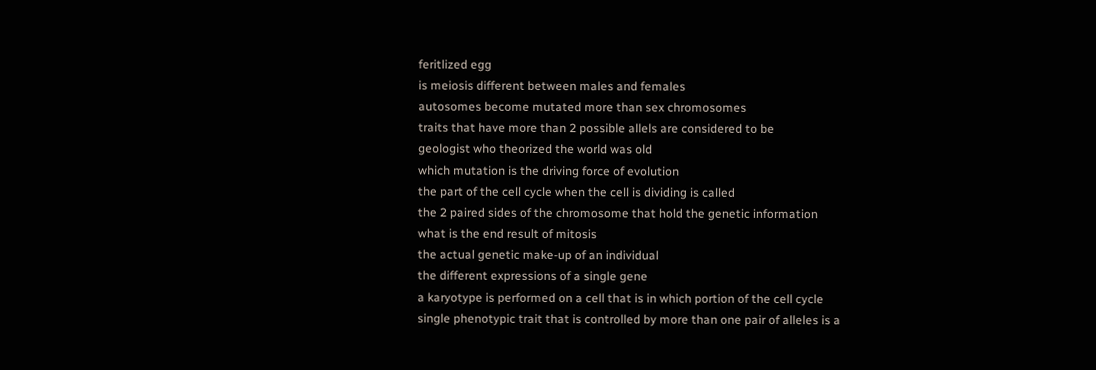feritlized egg
is meiosis different between males and females
autosomes become mutated more than sex chromosomes
traits that have more than 2 possible allels are considered to be
geologist who theorized the world was old
which mutation is the driving force of evolution
the part of the cell cycle when the cell is dividing is called
the 2 paired sides of the chromosome that hold the genetic information
what is the end result of mitosis
the actual genetic make-up of an individual
the different expressions of a single gene
a karyotype is performed on a cell that is in which portion of the cell cycle
single phenotypic trait that is controlled by more than one pair of alleles is a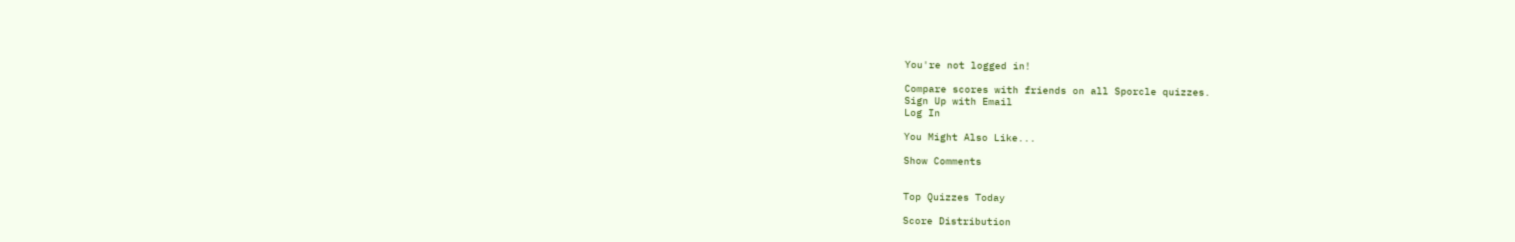You're not logged in!

Compare scores with friends on all Sporcle quizzes.
Sign Up with Email
Log In

You Might Also Like...

Show Comments


Top Quizzes Today

Score Distribution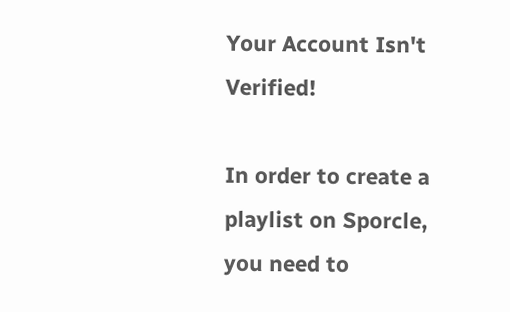Your Account Isn't Verified!

In order to create a playlist on Sporcle, you need to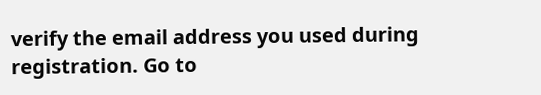verify the email address you used during registration. Go to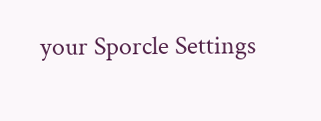your Sporcle Settings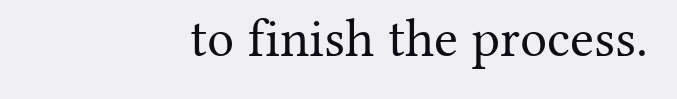to finish the process.